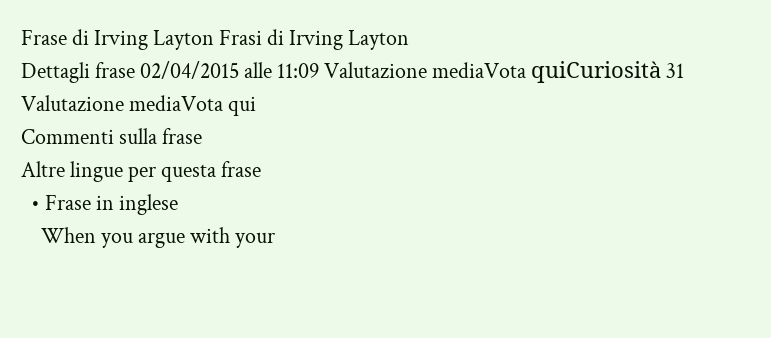Frase di Irving Layton Frasi di Irving Layton
Dettagli frase 02/04/2015 alle 11:09 Valutazione mediaVota quiCuriosità 31
Valutazione mediaVota qui
Commenti sulla frase
Altre lingue per questa frase
  • Frase in inglese
    When you argue with your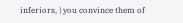inferiors, | you convince them of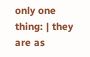only one thing: | they are as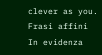clever as you.
Frasi affini
In evidenza